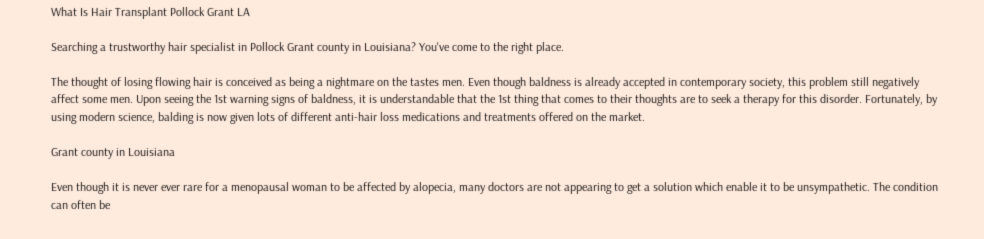What Is Hair Transplant Pollock Grant LA

Searching a trustworthy hair specialist in Pollock Grant county in Louisiana? You've come to the right place.

The thought of losing flowing hair is conceived as being a nightmare on the tastes men. Even though baldness is already accepted in contemporary society, this problem still negatively affect some men. Upon seeing the 1st warning signs of baldness, it is understandable that the 1st thing that comes to their thoughts are to seek a therapy for this disorder. Fortunately, by using modern science, balding is now given lots of different anti-hair loss medications and treatments offered on the market.

Grant county in Louisiana

Even though it is never ever rare for a menopausal woman to be affected by alopecia, many doctors are not appearing to get a solution which enable it to be unsympathetic. The condition can often be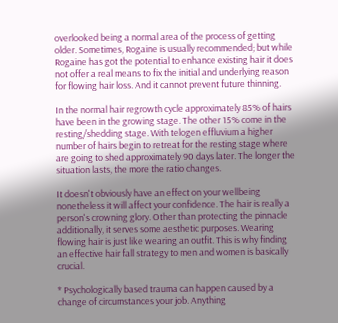overlooked being a normal area of the process of getting older. Sometimes, Rogaine is usually recommended; but while Rogaine has got the potential to enhance existing hair it does not offer a real means to fix the initial and underlying reason for flowing hair loss. And it cannot prevent future thinning.

In the normal hair regrowth cycle approximately 85% of hairs have been in the growing stage. The other 15% come in the resting/shedding stage. With telogen effluvium a higher number of hairs begin to retreat for the resting stage where are going to shed approximately 90 days later. The longer the situation lasts, the more the ratio changes.

It doesn't obviously have an effect on your wellbeing nonetheless it will affect your confidence. The hair is really a person's crowning glory. Other than protecting the pinnacle additionally, it serves some aesthetic purposes. Wearing flowing hair is just like wearing an outfit. This is why finding an effective hair fall strategy to men and women is basically crucial.

* Psychologically based trauma can happen caused by a change of circumstances your job. Anything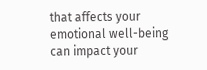that affects your emotional well-being can impact your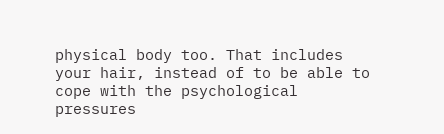physical body too. That includes your hair, instead of to be able to cope with the psychological pressures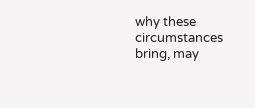why these circumstances bring, may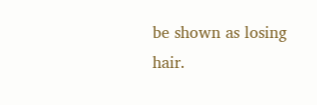be shown as losing hair.